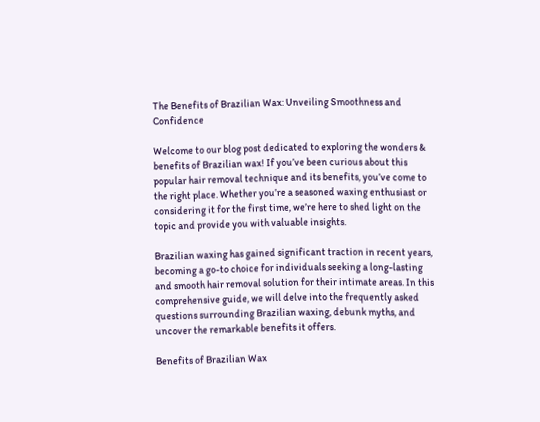The Benefits of Brazilian Wax: Unveiling Smoothness and Confidence

Welcome to our blog post dedicated to exploring the wonders & benefits of Brazilian wax! If you’ve been curious about this popular hair removal technique and its benefits, you’ve come to the right place. Whether you’re a seasoned waxing enthusiast or considering it for the first time, we’re here to shed light on the topic and provide you with valuable insights.

Brazilian waxing has gained significant traction in recent years, becoming a go-to choice for individuals seeking a long-lasting and smooth hair removal solution for their intimate areas. In this comprehensive guide, we will delve into the frequently asked questions surrounding Brazilian waxing, debunk myths, and uncover the remarkable benefits it offers.

Benefits of Brazilian Wax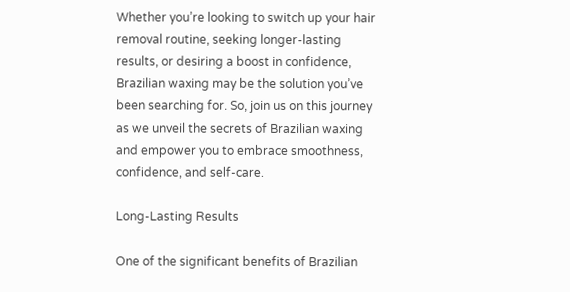Whether you’re looking to switch up your hair removal routine, seeking longer-lasting results, or desiring a boost in confidence, Brazilian waxing may be the solution you’ve been searching for. So, join us on this journey as we unveil the secrets of Brazilian waxing and empower you to embrace smoothness, confidence, and self-care.

Long-Lasting Results

One of the significant benefits of Brazilian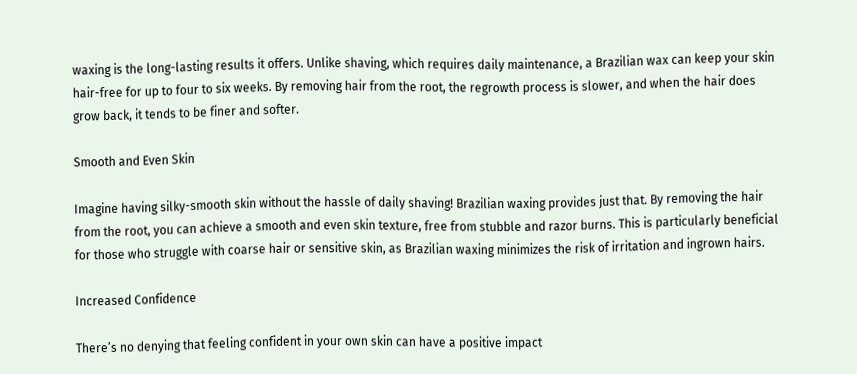waxing is the long-lasting results it offers. Unlike shaving, which requires daily maintenance, a Brazilian wax can keep your skin hair-free for up to four to six weeks. By removing hair from the root, the regrowth process is slower, and when the hair does grow back, it tends to be finer and softer.

Smooth and Even Skin

Imagine having silky-smooth skin without the hassle of daily shaving! Brazilian waxing provides just that. By removing the hair from the root, you can achieve a smooth and even skin texture, free from stubble and razor burns. This is particularly beneficial for those who struggle with coarse hair or sensitive skin, as Brazilian waxing minimizes the risk of irritation and ingrown hairs.

Increased Confidence

There’s no denying that feeling confident in your own skin can have a positive impact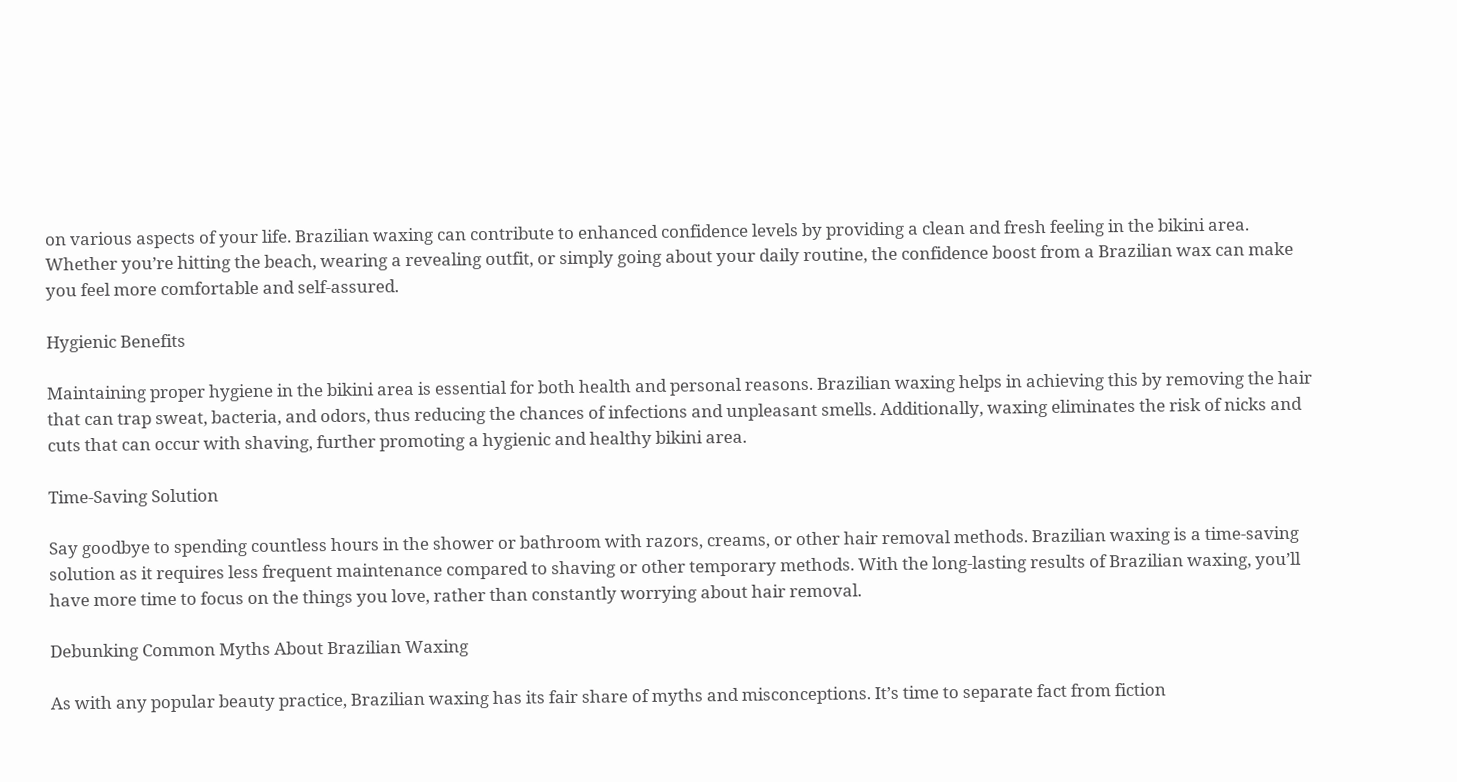on various aspects of your life. Brazilian waxing can contribute to enhanced confidence levels by providing a clean and fresh feeling in the bikini area. Whether you’re hitting the beach, wearing a revealing outfit, or simply going about your daily routine, the confidence boost from a Brazilian wax can make you feel more comfortable and self-assured.

Hygienic Benefits

Maintaining proper hygiene in the bikini area is essential for both health and personal reasons. Brazilian waxing helps in achieving this by removing the hair that can trap sweat, bacteria, and odors, thus reducing the chances of infections and unpleasant smells. Additionally, waxing eliminates the risk of nicks and cuts that can occur with shaving, further promoting a hygienic and healthy bikini area.

Time-Saving Solution

Say goodbye to spending countless hours in the shower or bathroom with razors, creams, or other hair removal methods. Brazilian waxing is a time-saving solution as it requires less frequent maintenance compared to shaving or other temporary methods. With the long-lasting results of Brazilian waxing, you’ll have more time to focus on the things you love, rather than constantly worrying about hair removal.

Debunking Common Myths About Brazilian Waxing

As with any popular beauty practice, Brazilian waxing has its fair share of myths and misconceptions. It’s time to separate fact from fiction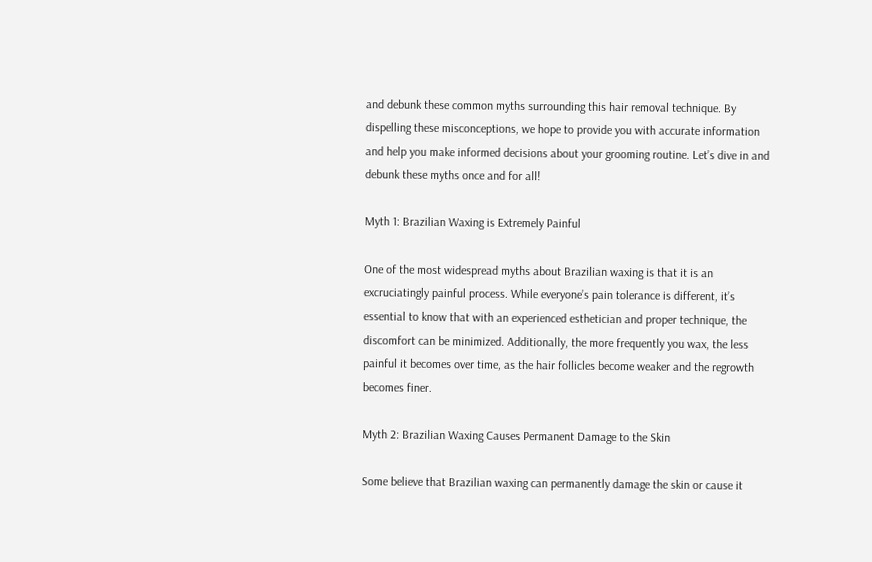and debunk these common myths surrounding this hair removal technique. By dispelling these misconceptions, we hope to provide you with accurate information and help you make informed decisions about your grooming routine. Let’s dive in and debunk these myths once and for all!

Myth 1: Brazilian Waxing is Extremely Painful

One of the most widespread myths about Brazilian waxing is that it is an excruciatingly painful process. While everyone’s pain tolerance is different, it’s essential to know that with an experienced esthetician and proper technique, the discomfort can be minimized. Additionally, the more frequently you wax, the less painful it becomes over time, as the hair follicles become weaker and the regrowth becomes finer.

Myth 2: Brazilian Waxing Causes Permanent Damage to the Skin

Some believe that Brazilian waxing can permanently damage the skin or cause it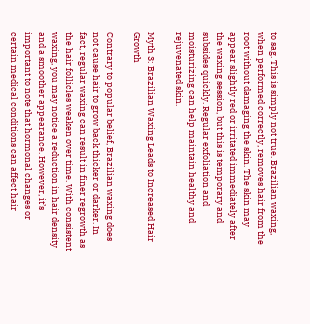to sag. This is simply not true. Brazilian waxing, when performed correctly, removes hair from the root without damaging the skin. The skin may appear slightly red or irritated immediately after the waxing session, but this is temporary and subsides quickly. Regular exfoliation and moisturizing can help maintain healthy and rejuvenated skin.

Myth 3: Brazilian Waxing Leads to Increased Hair Growth

Contrary to popular belief, Brazilian waxing does not cause hair to grow back thicker or darker. In fact, regular waxing can result in finer regrowth as the hair follicles weaken over time. With consistent waxing, you may notice a reduction in hair density and a smoother appearance. However, it’s important to note that hormonal changes or certain medical conditions can affect hair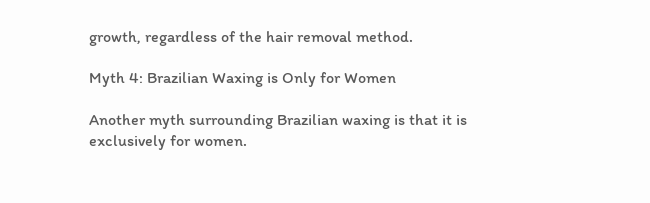growth, regardless of the hair removal method.

Myth 4: Brazilian Waxing is Only for Women

Another myth surrounding Brazilian waxing is that it is exclusively for women.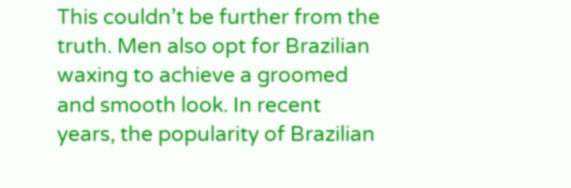This couldn’t be further from the truth. Men also opt for Brazilian waxing to achieve a groomed and smooth look. In recent years, the popularity of Brazilian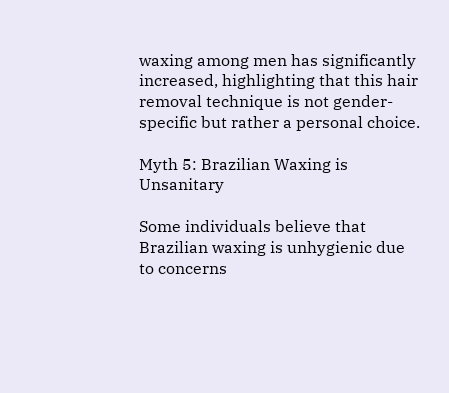waxing among men has significantly increased, highlighting that this hair removal technique is not gender-specific but rather a personal choice.

Myth 5: Brazilian Waxing is Unsanitary

Some individuals believe that Brazilian waxing is unhygienic due to concerns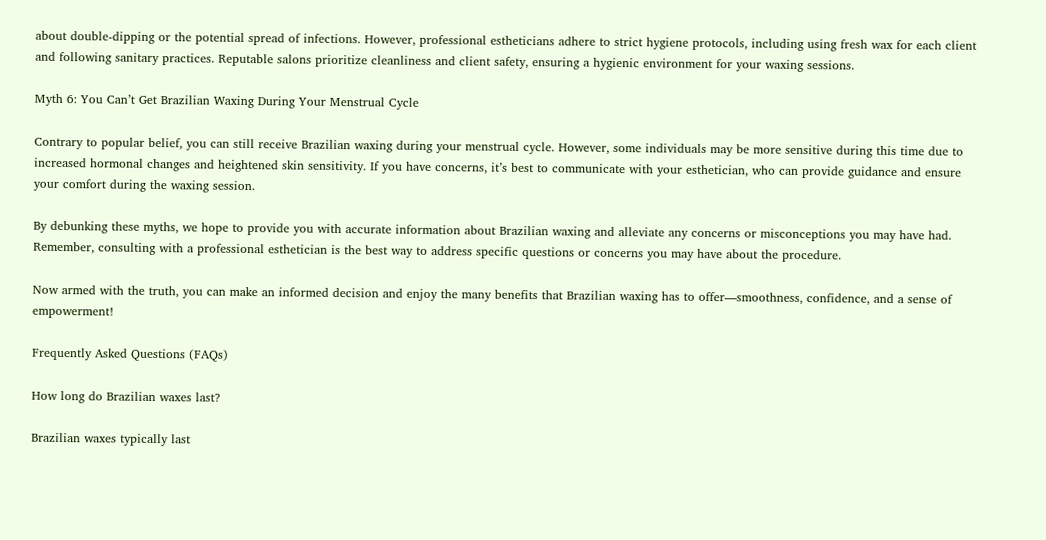about double-dipping or the potential spread of infections. However, professional estheticians adhere to strict hygiene protocols, including using fresh wax for each client and following sanitary practices. Reputable salons prioritize cleanliness and client safety, ensuring a hygienic environment for your waxing sessions.

Myth 6: You Can’t Get Brazilian Waxing During Your Menstrual Cycle

Contrary to popular belief, you can still receive Brazilian waxing during your menstrual cycle. However, some individuals may be more sensitive during this time due to increased hormonal changes and heightened skin sensitivity. If you have concerns, it’s best to communicate with your esthetician, who can provide guidance and ensure your comfort during the waxing session.

By debunking these myths, we hope to provide you with accurate information about Brazilian waxing and alleviate any concerns or misconceptions you may have had. Remember, consulting with a professional esthetician is the best way to address specific questions or concerns you may have about the procedure.

Now armed with the truth, you can make an informed decision and enjoy the many benefits that Brazilian waxing has to offer—smoothness, confidence, and a sense of empowerment!

Frequently Asked Questions (FAQs)

How long do Brazilian waxes last?

Brazilian waxes typically last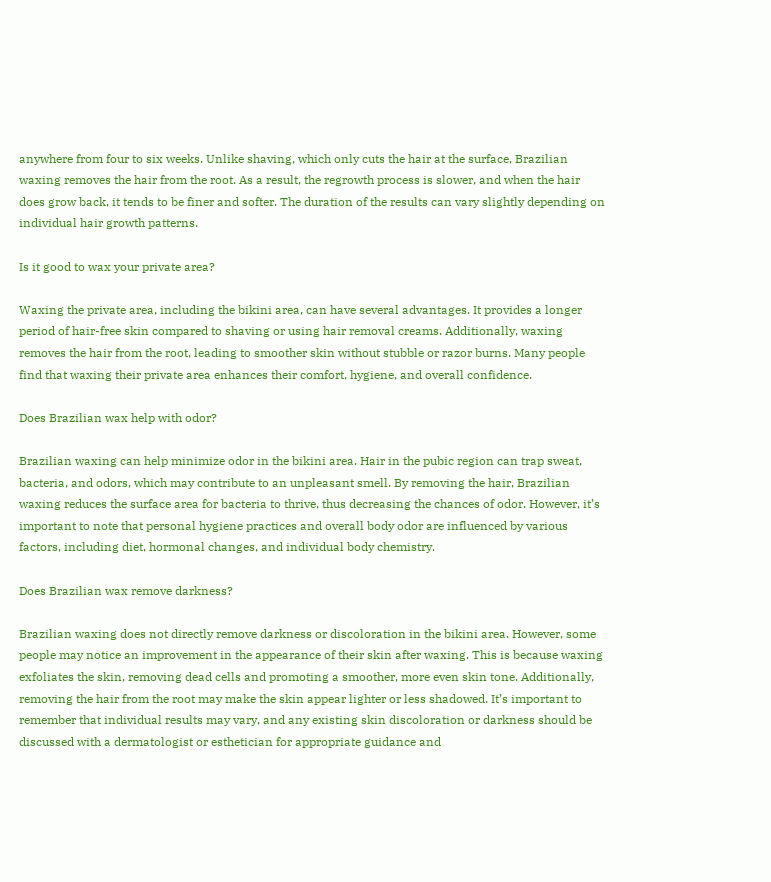anywhere from four to six weeks. Unlike shaving, which only cuts the hair at the surface, Brazilian waxing removes the hair from the root. As a result, the regrowth process is slower, and when the hair does grow back, it tends to be finer and softer. The duration of the results can vary slightly depending on individual hair growth patterns.

Is it good to wax your private area?

Waxing the private area, including the bikini area, can have several advantages. It provides a longer period of hair-free skin compared to shaving or using hair removal creams. Additionally, waxing removes the hair from the root, leading to smoother skin without stubble or razor burns. Many people find that waxing their private area enhances their comfort, hygiene, and overall confidence.

Does Brazilian wax help with odor?

Brazilian waxing can help minimize odor in the bikini area. Hair in the pubic region can trap sweat, bacteria, and odors, which may contribute to an unpleasant smell. By removing the hair, Brazilian waxing reduces the surface area for bacteria to thrive, thus decreasing the chances of odor. However, it’s important to note that personal hygiene practices and overall body odor are influenced by various factors, including diet, hormonal changes, and individual body chemistry.

Does Brazilian wax remove darkness?

Brazilian waxing does not directly remove darkness or discoloration in the bikini area. However, some people may notice an improvement in the appearance of their skin after waxing. This is because waxing exfoliates the skin, removing dead cells and promoting a smoother, more even skin tone. Additionally, removing the hair from the root may make the skin appear lighter or less shadowed. It’s important to remember that individual results may vary, and any existing skin discoloration or darkness should be discussed with a dermatologist or esthetician for appropriate guidance and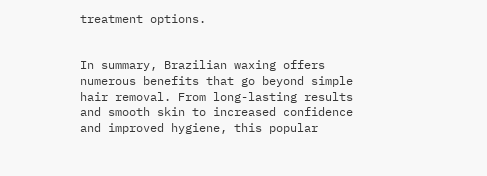treatment options.


In summary, Brazilian waxing offers numerous benefits that go beyond simple hair removal. From long-lasting results and smooth skin to increased confidence and improved hygiene, this popular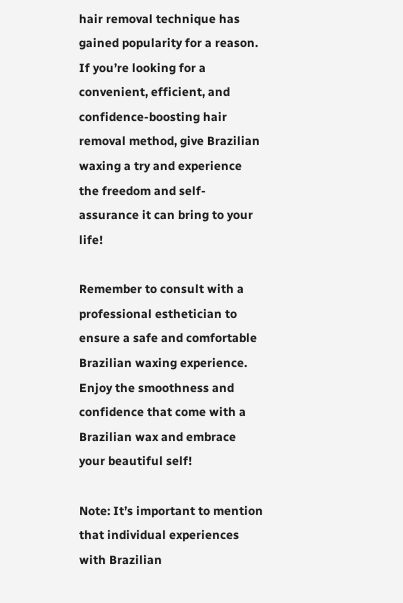hair removal technique has gained popularity for a reason. If you’re looking for a convenient, efficient, and confidence-boosting hair removal method, give Brazilian waxing a try and experience the freedom and self-assurance it can bring to your life!

Remember to consult with a professional esthetician to ensure a safe and comfortable Brazilian waxing experience. Enjoy the smoothness and confidence that come with a Brazilian wax and embrace your beautiful self!

Note: It’s important to mention that individual experiences with Brazilian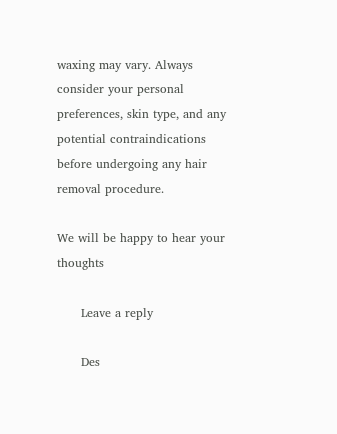waxing may vary. Always consider your personal preferences, skin type, and any potential contraindications before undergoing any hair removal procedure.

We will be happy to hear your thoughts

      Leave a reply

      Des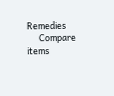Remedies
      Compare items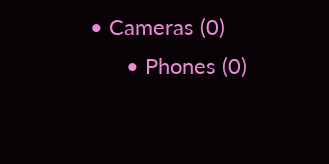• Cameras (0)
      • Phones (0)